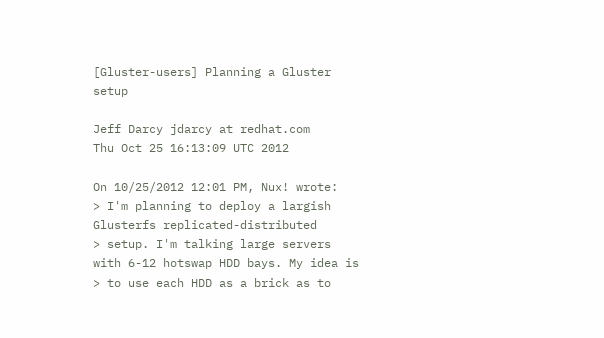[Gluster-users] Planning a Gluster setup

Jeff Darcy jdarcy at redhat.com
Thu Oct 25 16:13:09 UTC 2012

On 10/25/2012 12:01 PM, Nux! wrote:
> I'm planning to deploy a largish Glusterfs replicated-distributed
> setup. I'm talking large servers with 6-12 hotswap HDD bays. My idea is
> to use each HDD as a brick as to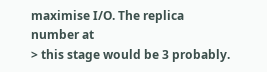maximise I/O. The replica number at
> this stage would be 3 probably.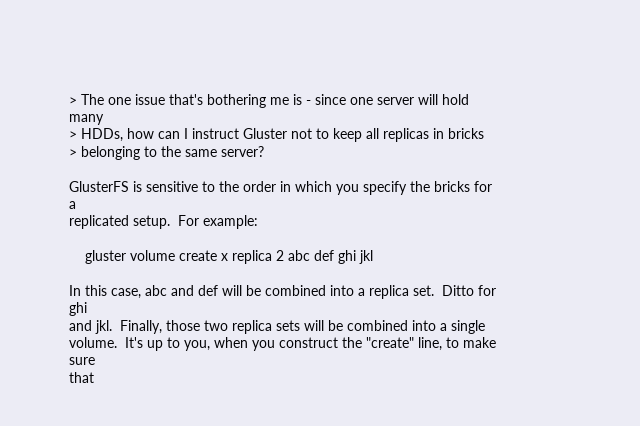> The one issue that's bothering me is - since one server will hold many
> HDDs, how can I instruct Gluster not to keep all replicas in bricks
> belonging to the same server?

GlusterFS is sensitive to the order in which you specify the bricks for a
replicated setup.  For example:

    gluster volume create x replica 2 abc def ghi jkl

In this case, abc and def will be combined into a replica set.  Ditto for ghi
and jkl.  Finally, those two replica sets will be combined into a single
volume.  It's up to you, when you construct the "create" line, to make sure
that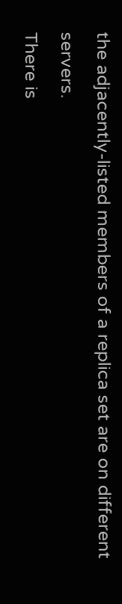the adjacently-listed members of a replica set are on different servers.
There is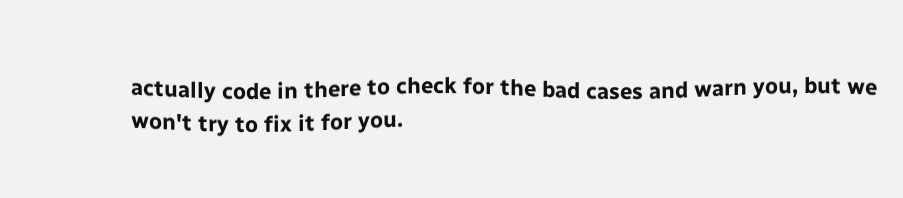actually code in there to check for the bad cases and warn you, but we
won't try to fix it for you.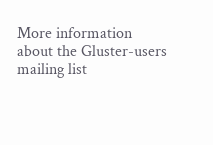More information about the Gluster-users mailing list